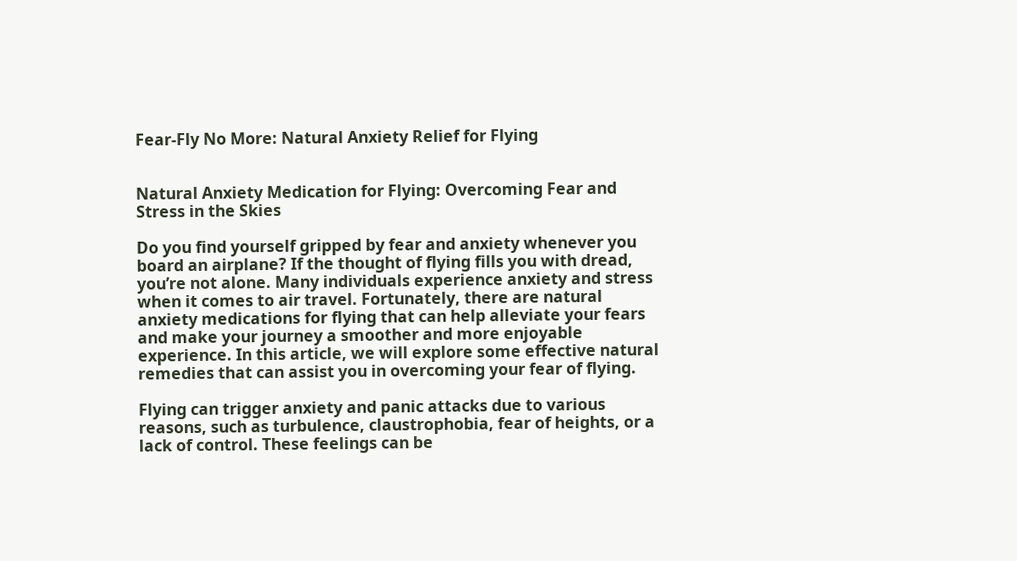Fear-Fly No More: Natural Anxiety Relief for Flying


Natural Anxiety Medication for Flying: Overcoming Fear and Stress in the Skies

Do you find yourself gripped by fear and anxiety whenever you board an airplane? If the thought of flying fills you with dread, you’re not alone. Many individuals experience anxiety and stress when it comes to air travel. Fortunately, there are natural anxiety medications for flying that can help alleviate your fears and make your journey a smoother and more enjoyable experience. In this article, we will explore some effective natural remedies that can assist you in overcoming your fear of flying.

Flying can trigger anxiety and panic attacks due to various reasons, such as turbulence, claustrophobia, fear of heights, or a lack of control. These feelings can be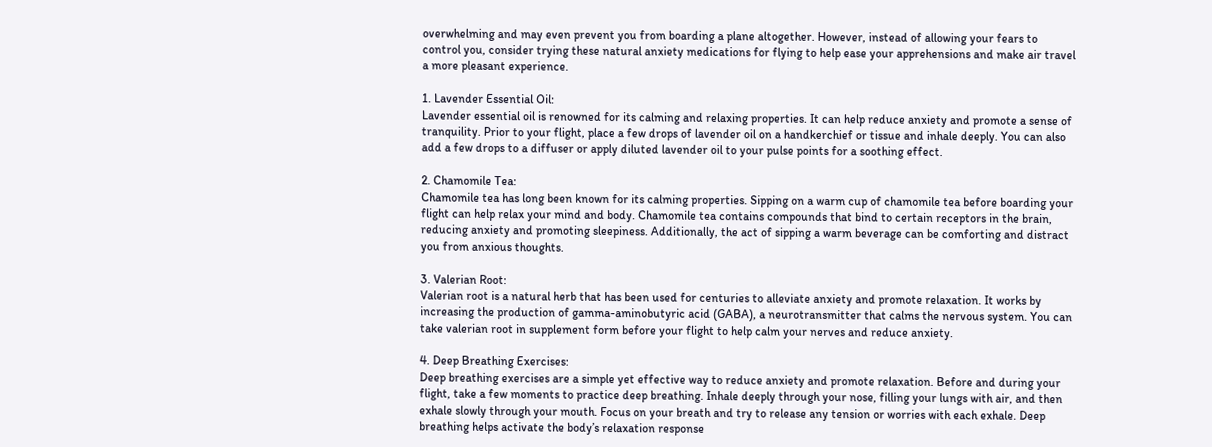overwhelming and may even prevent you from boarding a plane altogether. However, instead of allowing your fears to control you, consider trying these natural anxiety medications for flying to help ease your apprehensions and make air travel a more pleasant experience.

1. Lavender Essential Oil:
Lavender essential oil is renowned for its calming and relaxing properties. It can help reduce anxiety and promote a sense of tranquility. Prior to your flight, place a few drops of lavender oil on a handkerchief or tissue and inhale deeply. You can also add a few drops to a diffuser or apply diluted lavender oil to your pulse points for a soothing effect.

2. Chamomile Tea:
Chamomile tea has long been known for its calming properties. Sipping on a warm cup of chamomile tea before boarding your flight can help relax your mind and body. Chamomile tea contains compounds that bind to certain receptors in the brain, reducing anxiety and promoting sleepiness. Additionally, the act of sipping a warm beverage can be comforting and distract you from anxious thoughts.

3. Valerian Root:
Valerian root is a natural herb that has been used for centuries to alleviate anxiety and promote relaxation. It works by increasing the production of gamma-aminobutyric acid (GABA), a neurotransmitter that calms the nervous system. You can take valerian root in supplement form before your flight to help calm your nerves and reduce anxiety.

4. Deep Breathing Exercises:
Deep breathing exercises are a simple yet effective way to reduce anxiety and promote relaxation. Before and during your flight, take a few moments to practice deep breathing. Inhale deeply through your nose, filling your lungs with air, and then exhale slowly through your mouth. Focus on your breath and try to release any tension or worries with each exhale. Deep breathing helps activate the body’s relaxation response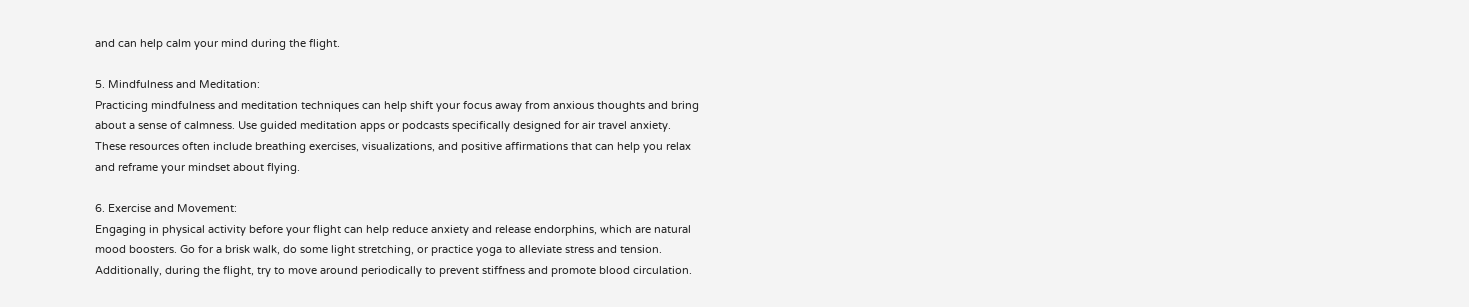and can help calm your mind during the flight.

5. Mindfulness and Meditation:
Practicing mindfulness and meditation techniques can help shift your focus away from anxious thoughts and bring about a sense of calmness. Use guided meditation apps or podcasts specifically designed for air travel anxiety. These resources often include breathing exercises, visualizations, and positive affirmations that can help you relax and reframe your mindset about flying.

6. Exercise and Movement:
Engaging in physical activity before your flight can help reduce anxiety and release endorphins, which are natural mood boosters. Go for a brisk walk, do some light stretching, or practice yoga to alleviate stress and tension. Additionally, during the flight, try to move around periodically to prevent stiffness and promote blood circulation.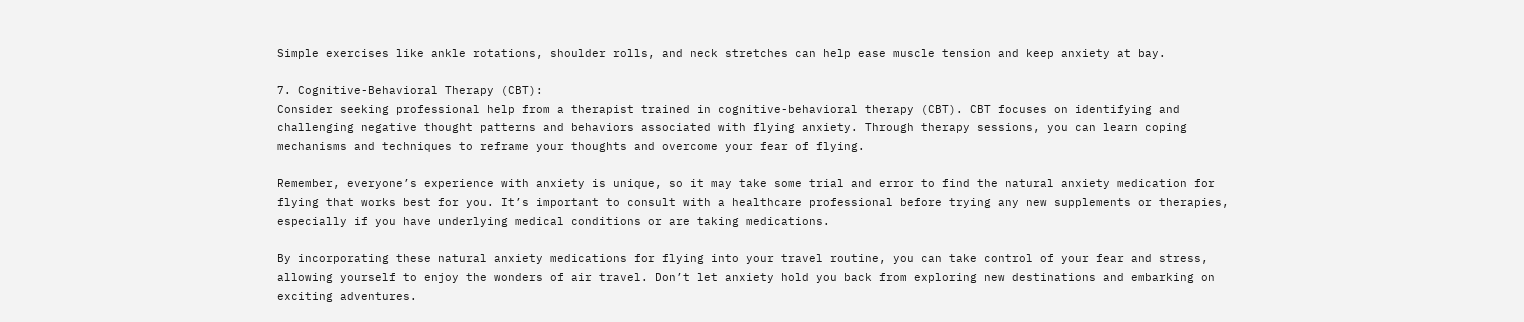Simple exercises like ankle rotations, shoulder rolls, and neck stretches can help ease muscle tension and keep anxiety at bay.

7. Cognitive-Behavioral Therapy (CBT):
Consider seeking professional help from a therapist trained in cognitive-behavioral therapy (CBT). CBT focuses on identifying and challenging negative thought patterns and behaviors associated with flying anxiety. Through therapy sessions, you can learn coping mechanisms and techniques to reframe your thoughts and overcome your fear of flying.

Remember, everyone’s experience with anxiety is unique, so it may take some trial and error to find the natural anxiety medication for flying that works best for you. It’s important to consult with a healthcare professional before trying any new supplements or therapies, especially if you have underlying medical conditions or are taking medications.

By incorporating these natural anxiety medications for flying into your travel routine, you can take control of your fear and stress, allowing yourself to enjoy the wonders of air travel. Don’t let anxiety hold you back from exploring new destinations and embarking on exciting adventures.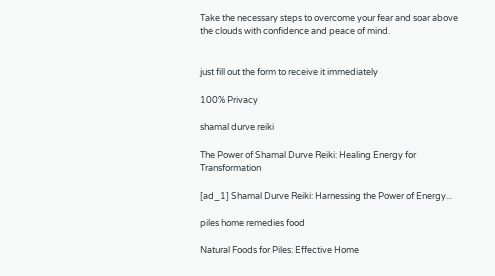Take the necessary steps to overcome your fear and soar above the clouds with confidence and peace of mind.


just fill out the form to receive it immediately

100% Privacy

shamal durve reiki

The Power of Shamal Durve Reiki: Healing Energy for Transformation

[ad_1] Shamal Durve Reiki: Harnessing the Power of Energy...

piles home remedies food

Natural Foods for Piles: Effective Home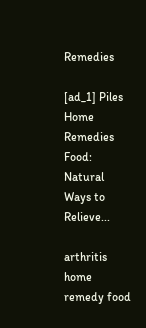Remedies

[ad_1] Piles Home Remedies Food: Natural Ways to Relieve...

arthritis home remedy food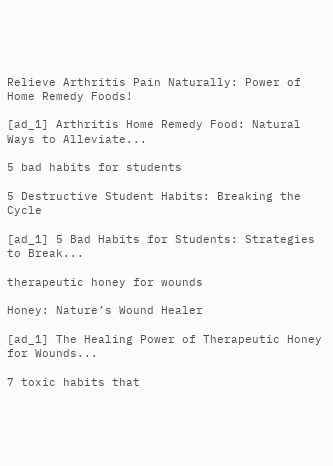Relieve Arthritis Pain Naturally: Power of Home Remedy Foods!

[ad_1] Arthritis Home Remedy Food: Natural Ways to Alleviate...

5 bad habits for students

5 Destructive Student Habits: Breaking the Cycle

[ad_1] 5 Bad Habits for Students: Strategies to Break...

therapeutic honey for wounds

Honey: Nature’s Wound Healer

[ad_1] The Healing Power of Therapeutic Honey for Wounds...

7 toxic habits that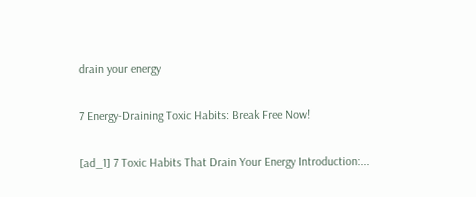drain your energy

7 Energy-Draining Toxic Habits: Break Free Now!

[ad_1] 7 Toxic Habits That Drain Your Energy Introduction:...